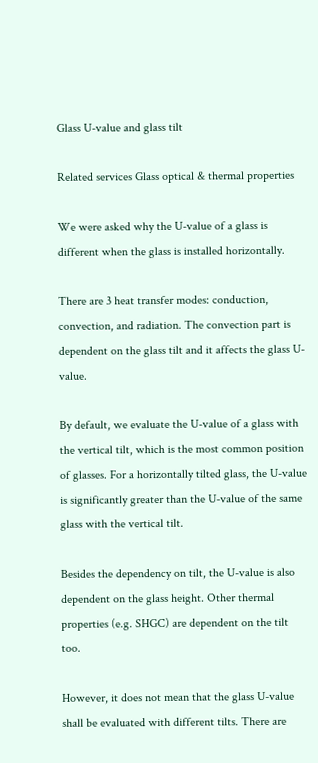Glass U-value and glass tilt

Related services Glass optical & thermal properties

We were asked why the U-value of a glass is different when the glass is installed horizontally.

There are 3 heat transfer modes: conduction, convection, and radiation. The convection part is dependent on the glass tilt and it affects the glass U-value.

By default, we evaluate the U-value of a glass with the vertical tilt, which is the most common position of glasses. For a horizontally tilted glass, the U-value is significantly greater than the U-value of the same glass with the vertical tilt.

Besides the dependency on tilt, the U-value is also dependent on the glass height. Other thermal properties (e.g. SHGC) are dependent on the tilt too.

However, it does not mean that the glass U-value shall be evaluated with different tilts. There are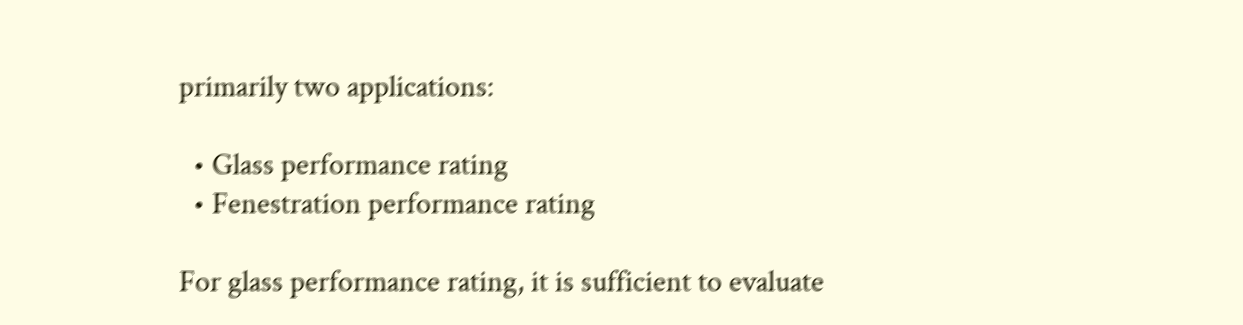primarily two applications:

  • Glass performance rating
  • Fenestration performance rating

For glass performance rating, it is sufficient to evaluate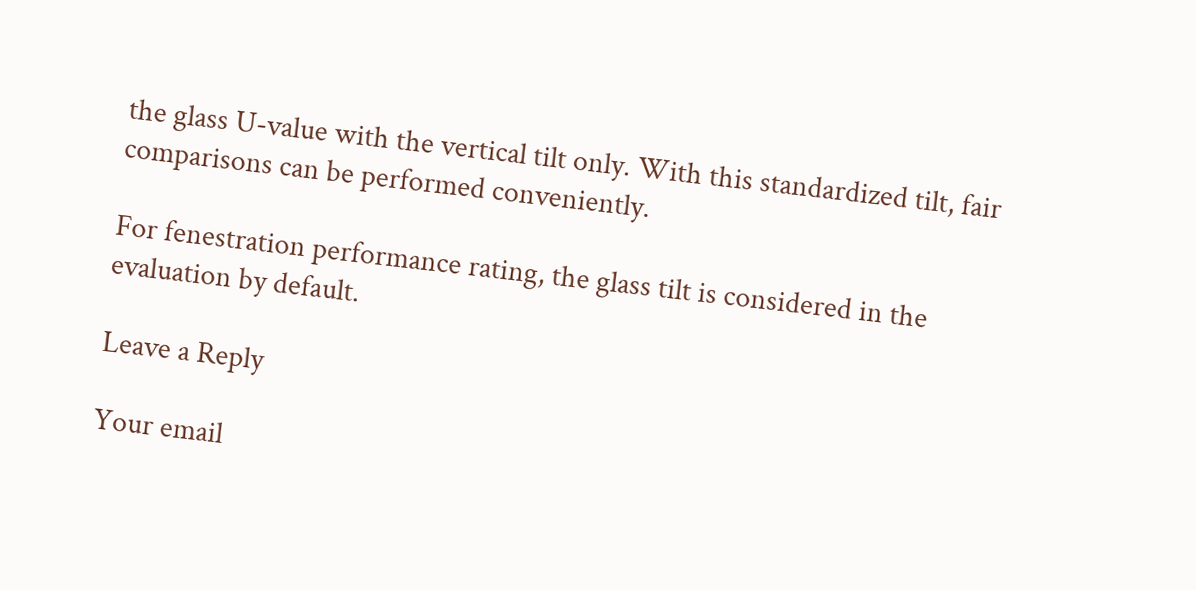the glass U-value with the vertical tilt only. With this standardized tilt, fair comparisons can be performed conveniently.

For fenestration performance rating, the glass tilt is considered in the evaluation by default.

Leave a Reply

Your email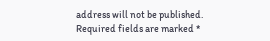address will not be published. Required fields are marked *